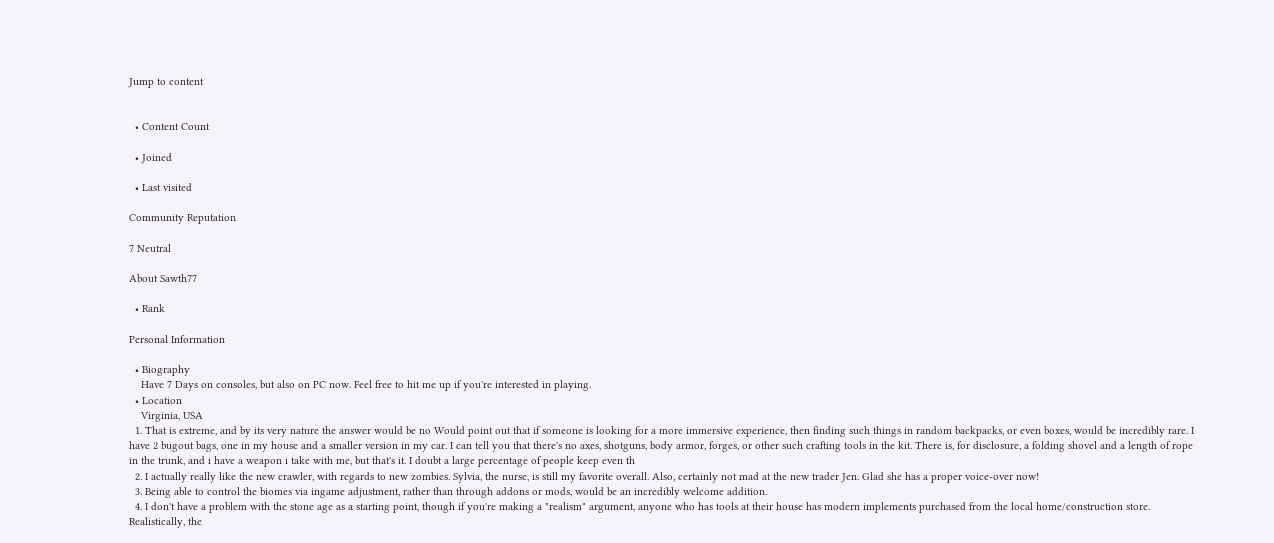Jump to content


  • Content Count

  • Joined

  • Last visited

Community Reputation

7 Neutral

About Sawth77

  • Rank

Personal Information

  • Biography
    Have 7 Days on consoles, but also on PC now. Feel free to hit me up if you're interested in playing.
  • Location
    Virginia, USA
  1. That is extreme, and by its very nature the answer would be no Would point out that if someone is looking for a more immersive experience, then finding such things in random backpacks, or even boxes, would be incredibly rare. I have 2 bugout bags, one in my house and a smaller version in my car. I can tell you that there's no axes, shotguns, body armor, forges, or other such crafting tools in the kit. There is, for disclosure, a folding shovel and a length of rope in the trunk, and i have a weapon i take with me, but that's it. I doubt a large percentage of people keep even th
  2. I actually really like the new crawler, with regards to new zombies. Sylvia, the nurse, is still my favorite overall. Also, certainly not mad at the new trader Jen. Glad she has a proper voice-over now!
  3. Being able to control the biomes via ingame adjustment, rather than through addons or mods, would be an incredibly welcome addition.
  4. I don't have a problem with the stone age as a starting point, though if you're making a "realism" argument, anyone who has tools at their house has modern implements purchased from the local home/construction store. Realistically, the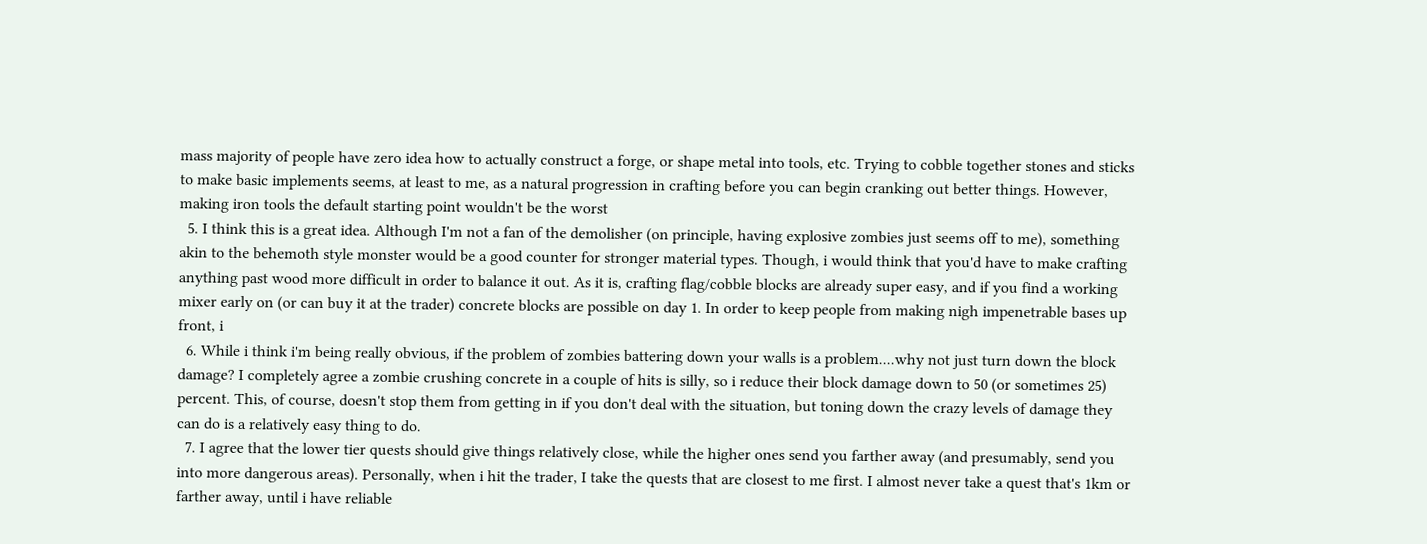mass majority of people have zero idea how to actually construct a forge, or shape metal into tools, etc. Trying to cobble together stones and sticks to make basic implements seems, at least to me, as a natural progression in crafting before you can begin cranking out better things. However, making iron tools the default starting point wouldn't be the worst
  5. I think this is a great idea. Although I'm not a fan of the demolisher (on principle, having explosive zombies just seems off to me), something akin to the behemoth style monster would be a good counter for stronger material types. Though, i would think that you'd have to make crafting anything past wood more difficult in order to balance it out. As it is, crafting flag/cobble blocks are already super easy, and if you find a working mixer early on (or can buy it at the trader) concrete blocks are possible on day 1. In order to keep people from making nigh impenetrable bases up front, i
  6. While i think i'm being really obvious, if the problem of zombies battering down your walls is a problem....why not just turn down the block damage? I completely agree a zombie crushing concrete in a couple of hits is silly, so i reduce their block damage down to 50 (or sometimes 25) percent. This, of course, doesn't stop them from getting in if you don't deal with the situation, but toning down the crazy levels of damage they can do is a relatively easy thing to do.
  7. I agree that the lower tier quests should give things relatively close, while the higher ones send you farther away (and presumably, send you into more dangerous areas). Personally, when i hit the trader, I take the quests that are closest to me first. I almost never take a quest that's 1km or farther away, until i have reliable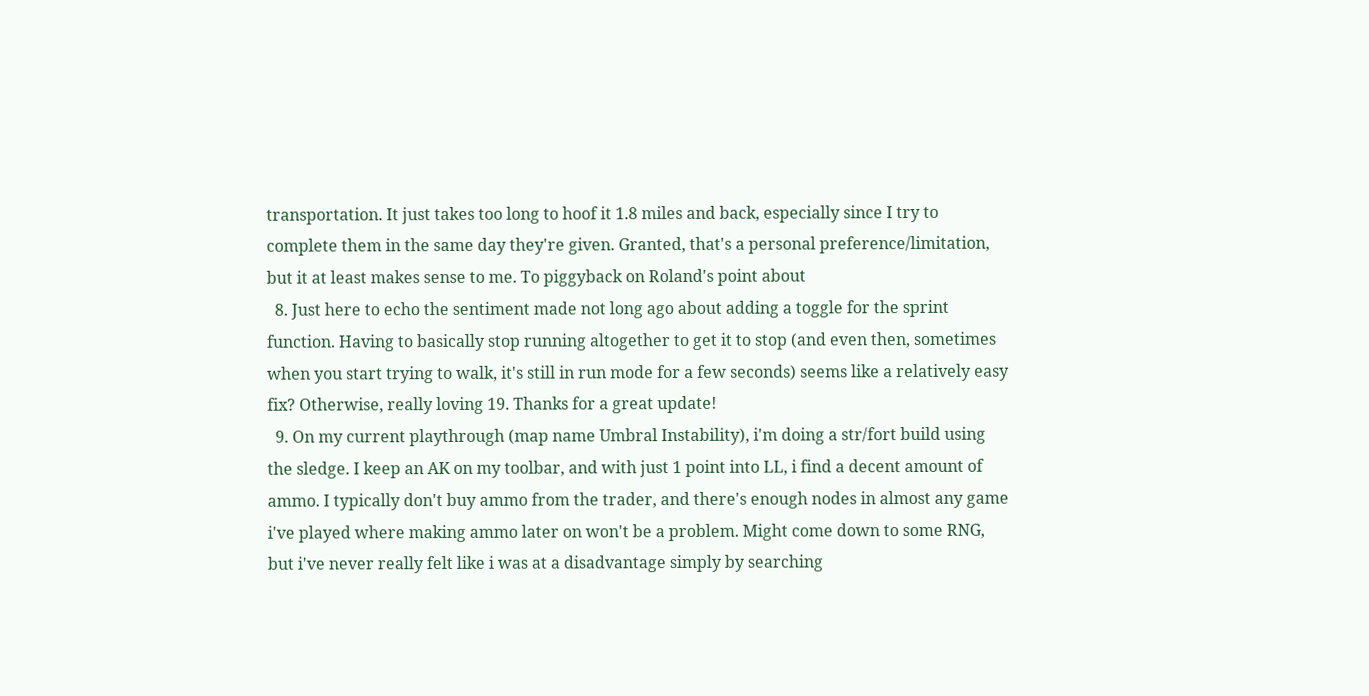transportation. It just takes too long to hoof it 1.8 miles and back, especially since I try to complete them in the same day they're given. Granted, that's a personal preference/limitation, but it at least makes sense to me. To piggyback on Roland's point about
  8. Just here to echo the sentiment made not long ago about adding a toggle for the sprint function. Having to basically stop running altogether to get it to stop (and even then, sometimes when you start trying to walk, it's still in run mode for a few seconds) seems like a relatively easy fix? Otherwise, really loving 19. Thanks for a great update!
  9. On my current playthrough (map name Umbral Instability), i'm doing a str/fort build using the sledge. I keep an AK on my toolbar, and with just 1 point into LL, i find a decent amount of ammo. I typically don't buy ammo from the trader, and there's enough nodes in almost any game i've played where making ammo later on won't be a problem. Might come down to some RNG, but i've never really felt like i was at a disadvantage simply by searching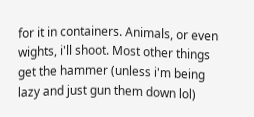for it in containers. Animals, or even wights, i'll shoot. Most other things get the hammer (unless i'm being lazy and just gun them down lol)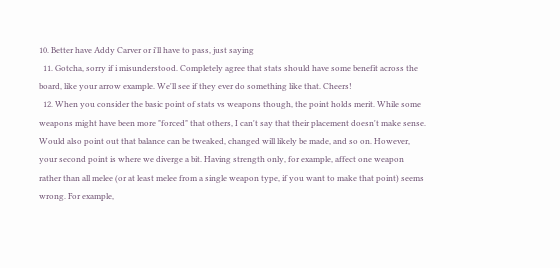10. Better have Addy Carver or i'll have to pass, just saying
  11. Gotcha, sorry if i misunderstood. Completely agree that stats should have some benefit across the board, like your arrow example. We'll see if they ever do something like that. Cheers!
  12. When you consider the basic point of stats vs weapons though, the point holds merit. While some weapons might have been more "forced" that others, I can't say that their placement doesn't make sense. Would also point out that balance can be tweaked, changed will likely be made, and so on. However, your second point is where we diverge a bit. Having strength only, for example, affect one weapon rather than all melee (or at least melee from a single weapon type, if you want to make that point) seems wrong. For example,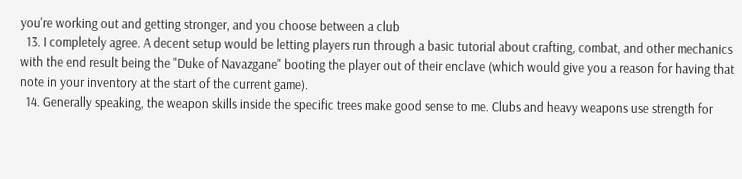you're working out and getting stronger, and you choose between a club
  13. I completely agree. A decent setup would be letting players run through a basic tutorial about crafting, combat, and other mechanics with the end result being the "Duke of Navazgane" booting the player out of their enclave (which would give you a reason for having that note in your inventory at the start of the current game).
  14. Generally speaking, the weapon skills inside the specific trees make good sense to me. Clubs and heavy weapons use strength for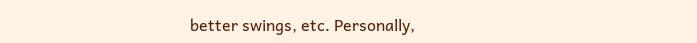better swings, etc. Personally,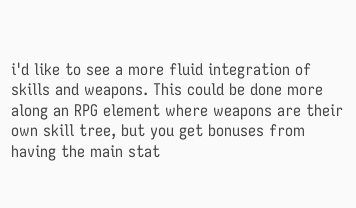i'd like to see a more fluid integration of skills and weapons. This could be done more along an RPG element where weapons are their own skill tree, but you get bonuses from having the main stat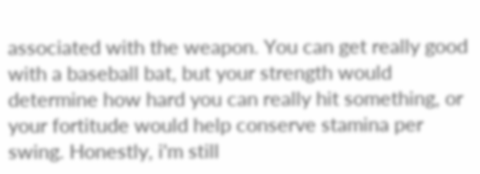associated with the weapon. You can get really good with a baseball bat, but your strength would determine how hard you can really hit something, or your fortitude would help conserve stamina per swing. Honestly, i'm still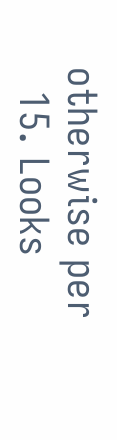otherwise per
  15. Looks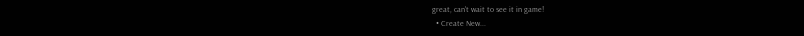great, can't wait to see it in game!
  • Create New...